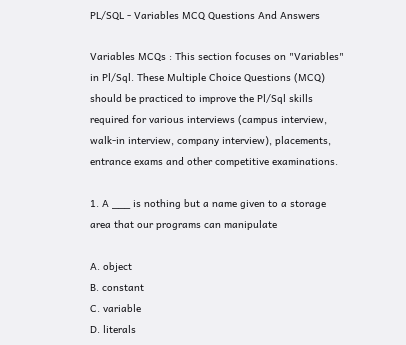PL/SQL - Variables MCQ Questions And Answers

Variables MCQs : This section focuses on "Variables" in Pl/Sql. These Multiple Choice Questions (MCQ) should be practiced to improve the Pl/Sql skills required for various interviews (campus interview, walk-in interview, company interview), placements, entrance exams and other competitive examinations.

1. A ___ is nothing but a name given to a storage area that our programs can manipulate

A. object
B. constant
C. variable
D. literals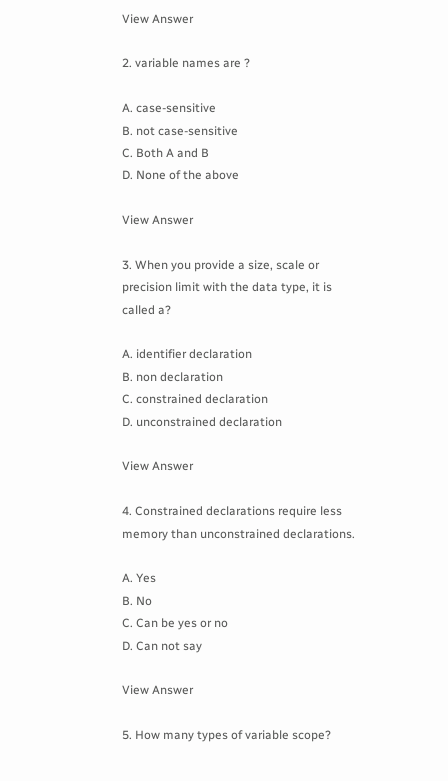View Answer

2. variable names are ?

A. case-sensitive
B. not case-sensitive
C. Both A and B
D. None of the above

View Answer

3. When you provide a size, scale or precision limit with the data type, it is called a?

A. identifier declaration
B. non declaration
C. constrained declaration
D. unconstrained declaration

View Answer

4. Constrained declarations require less memory than unconstrained declarations.

A. Yes
B. No
C. Can be yes or no
D. Can not say

View Answer

5. How many types of variable scope?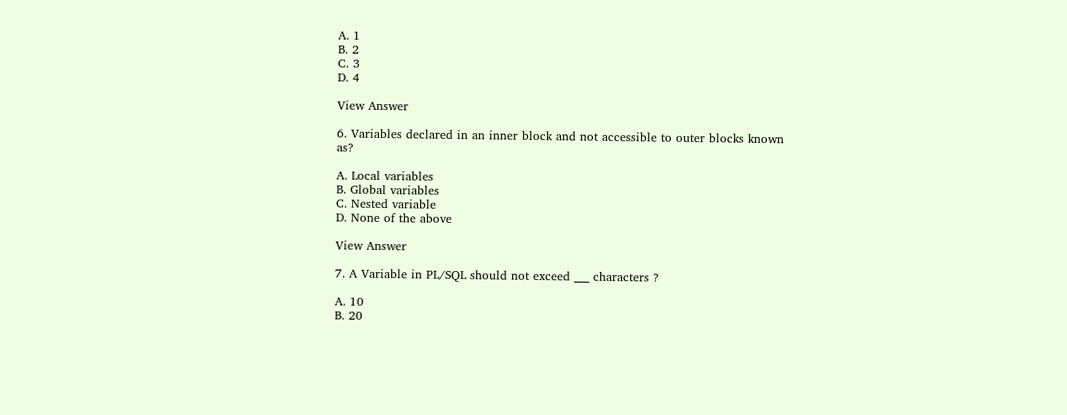A. 1
B. 2
C. 3
D. 4

View Answer

6. Variables declared in an inner block and not accessible to outer blocks known as?

A. Local variables
B. Global variables
C. Nested variable
D. None of the above

View Answer

7. A Variable in PL/SQL should not exceed ___ characters ?

A. 10
B. 20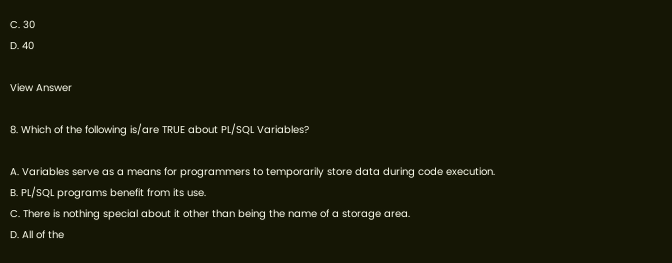C. 30
D. 40

View Answer

8. Which of the following is/are TRUE about PL/SQL Variables?

A. Variables serve as a means for programmers to temporarily store data during code execution.
B. PL/SQL programs benefit from its use.
C. There is nothing special about it other than being the name of a storage area.
D. All of the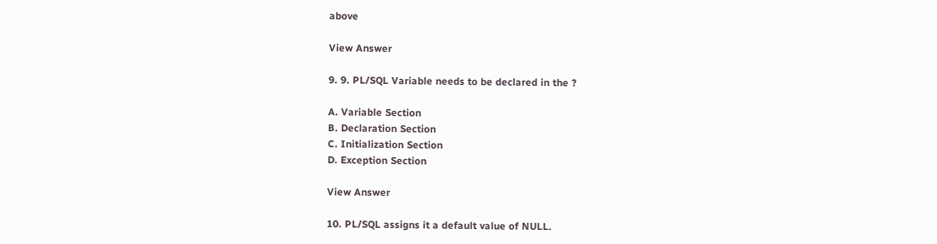above

View Answer

9. 9. PL/SQL Variable needs to be declared in the ?

A. Variable Section
B. Declaration Section
C. Initialization Section
D. Exception Section

View Answer

10. PL/SQL assigns it a default value of NULL.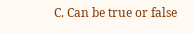C. Can be true or false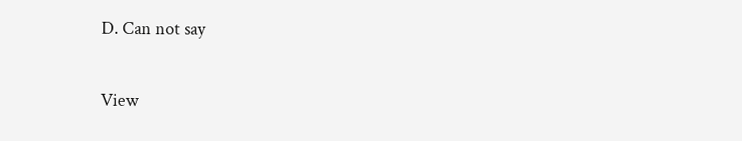D. Can not say

View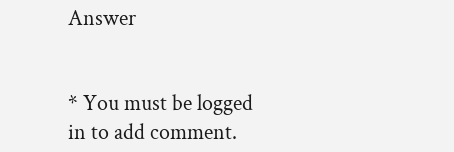Answer


* You must be logged in to add comment.